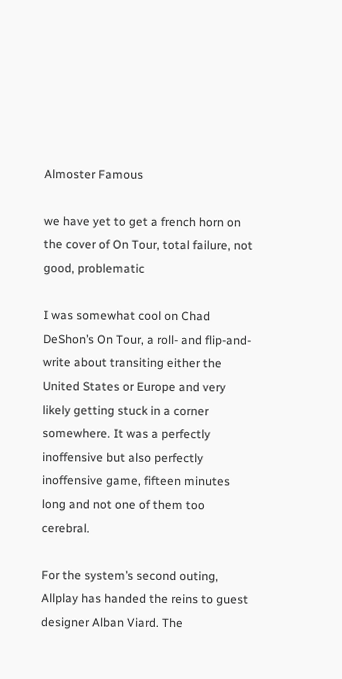Almoster Famous

we have yet to get a french horn on the cover of On Tour, total failure, not good, problematic

I was somewhat cool on Chad DeShon’s On Tour, a roll- and flip-and-write about transiting either the United States or Europe and very likely getting stuck in a corner somewhere. It was a perfectly inoffensive but also perfectly inoffensive game, fifteen minutes long and not one of them too cerebral.

For the system’s second outing, Allplay has handed the reins to guest designer Alban Viard. The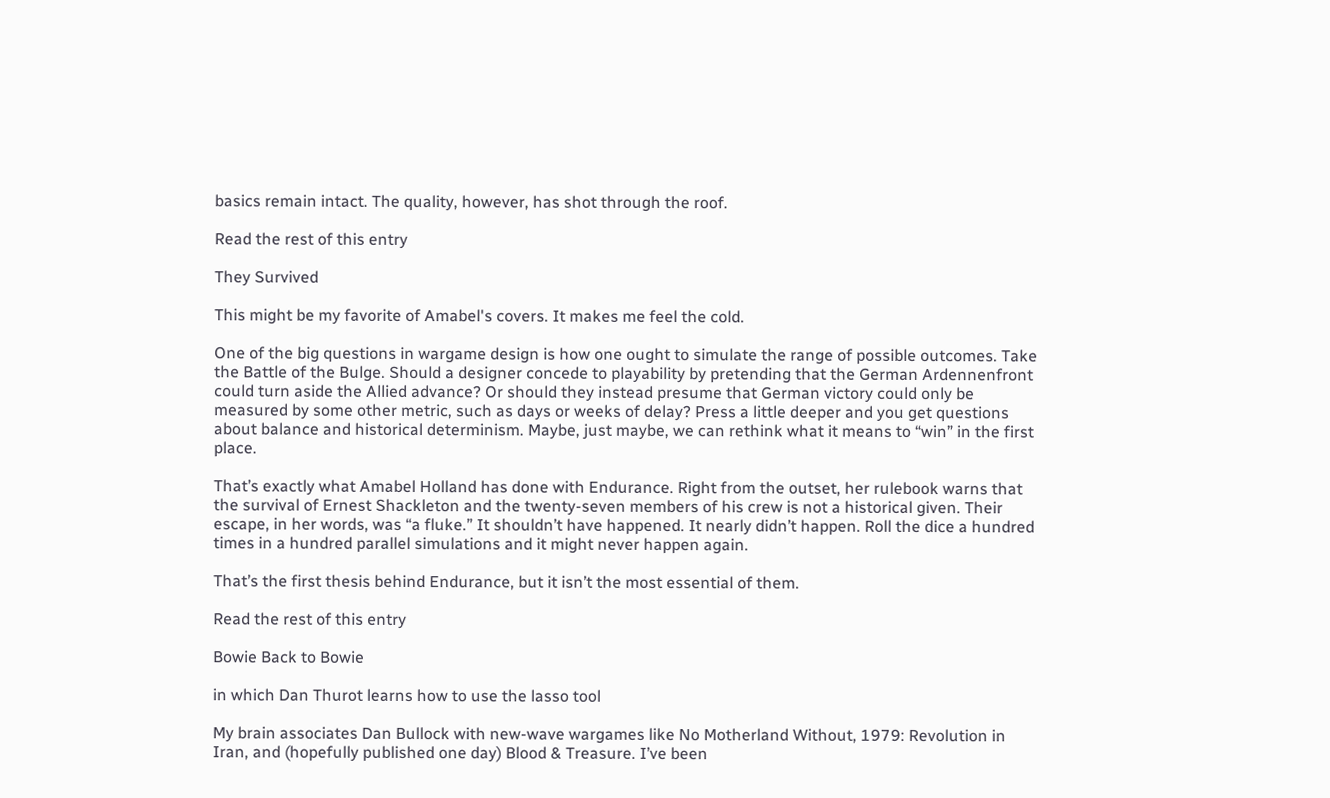basics remain intact. The quality, however, has shot through the roof.

Read the rest of this entry

They Survived

This might be my favorite of Amabel's covers. It makes me feel the cold.

One of the big questions in wargame design is how one ought to simulate the range of possible outcomes. Take the Battle of the Bulge. Should a designer concede to playability by pretending that the German Ardennenfront could turn aside the Allied advance? Or should they instead presume that German victory could only be measured by some other metric, such as days or weeks of delay? Press a little deeper and you get questions about balance and historical determinism. Maybe, just maybe, we can rethink what it means to “win” in the first place.

That’s exactly what Amabel Holland has done with Endurance. Right from the outset, her rulebook warns that the survival of Ernest Shackleton and the twenty-seven members of his crew is not a historical given. Their escape, in her words, was “a fluke.” It shouldn’t have happened. It nearly didn’t happen. Roll the dice a hundred times in a hundred parallel simulations and it might never happen again.

That’s the first thesis behind Endurance, but it isn’t the most essential of them.

Read the rest of this entry

Bowie Back to Bowie

in which Dan Thurot learns how to use the lasso tool

My brain associates Dan Bullock with new-wave wargames like No Motherland Without, 1979: Revolution in Iran, and (hopefully published one day) Blood & Treasure. I’ve been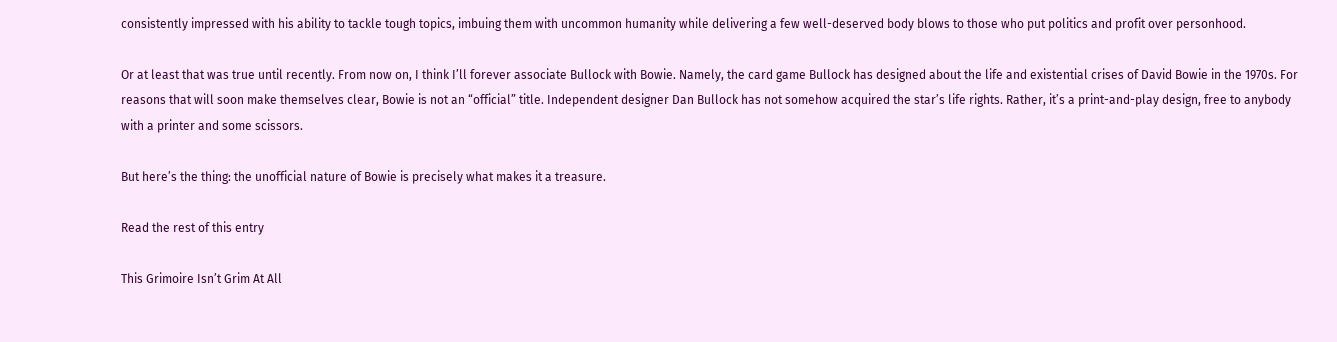consistently impressed with his ability to tackle tough topics, imbuing them with uncommon humanity while delivering a few well-deserved body blows to those who put politics and profit over personhood.

Or at least that was true until recently. From now on, I think I’ll forever associate Bullock with Bowie. Namely, the card game Bullock has designed about the life and existential crises of David Bowie in the 1970s. For reasons that will soon make themselves clear, Bowie is not an “official” title. Independent designer Dan Bullock has not somehow acquired the star’s life rights. Rather, it’s a print-and-play design, free to anybody with a printer and some scissors.

But here’s the thing: the unofficial nature of Bowie is precisely what makes it a treasure.

Read the rest of this entry

This Grimoire Isn’t Grim At All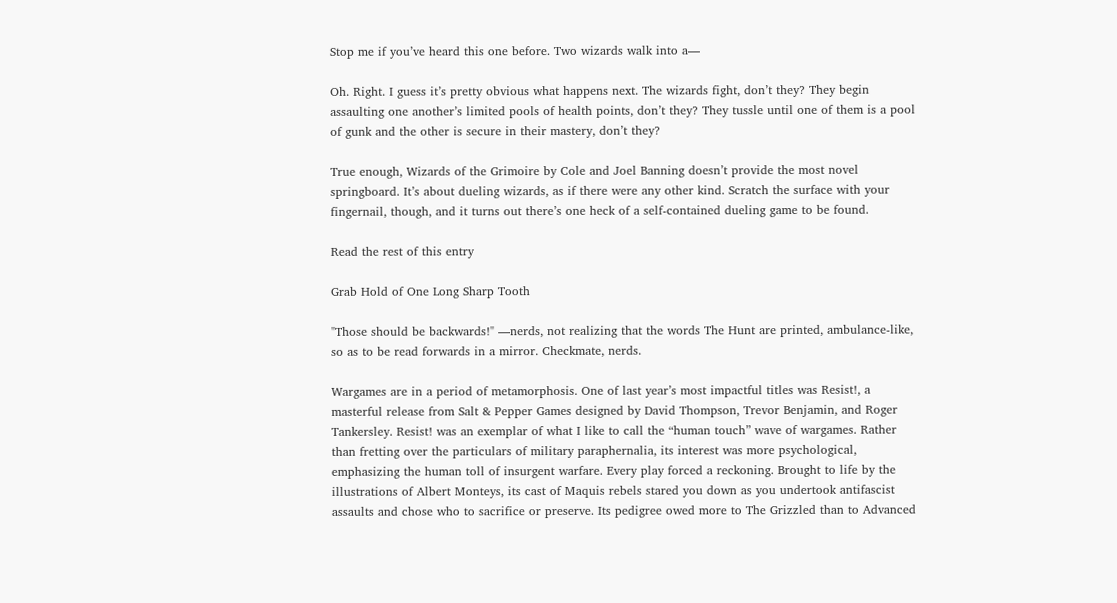Stop me if you’ve heard this one before. Two wizards walk into a—

Oh. Right. I guess it’s pretty obvious what happens next. The wizards fight, don’t they? They begin assaulting one another’s limited pools of health points, don’t they? They tussle until one of them is a pool of gunk and the other is secure in their mastery, don’t they?

True enough, Wizards of the Grimoire by Cole and Joel Banning doesn’t provide the most novel springboard. It’s about dueling wizards, as if there were any other kind. Scratch the surface with your fingernail, though, and it turns out there’s one heck of a self-contained dueling game to be found.

Read the rest of this entry

Grab Hold of One Long Sharp Tooth

"Those should be backwards!" —nerds, not realizing that the words The Hunt are printed, ambulance-like, so as to be read forwards in a mirror. Checkmate, nerds.

Wargames are in a period of metamorphosis. One of last year’s most impactful titles was Resist!, a masterful release from Salt & Pepper Games designed by David Thompson, Trevor Benjamin, and Roger Tankersley. Resist! was an exemplar of what I like to call the “human touch” wave of wargames. Rather than fretting over the particulars of military paraphernalia, its interest was more psychological, emphasizing the human toll of insurgent warfare. Every play forced a reckoning. Brought to life by the illustrations of Albert Monteys, its cast of Maquis rebels stared you down as you undertook antifascist assaults and chose who to sacrifice or preserve. Its pedigree owed more to The Grizzled than to Advanced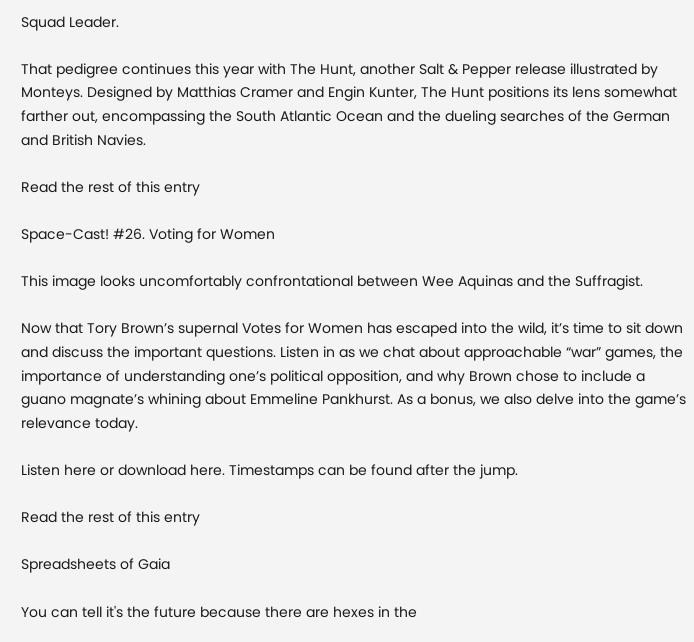Squad Leader.

That pedigree continues this year with The Hunt, another Salt & Pepper release illustrated by Monteys. Designed by Matthias Cramer and Engin Kunter, The Hunt positions its lens somewhat farther out, encompassing the South Atlantic Ocean and the dueling searches of the German and British Navies.

Read the rest of this entry

Space-Cast! #26. Voting for Women

This image looks uncomfortably confrontational between Wee Aquinas and the Suffragist.

Now that Tory Brown’s supernal Votes for Women has escaped into the wild, it’s time to sit down and discuss the important questions. Listen in as we chat about approachable “war” games, the importance of understanding one’s political opposition, and why Brown chose to include a guano magnate’s whining about Emmeline Pankhurst. As a bonus, we also delve into the game’s relevance today.

Listen here or download here. Timestamps can be found after the jump.

Read the rest of this entry

Spreadsheets of Gaia

You can tell it's the future because there are hexes in the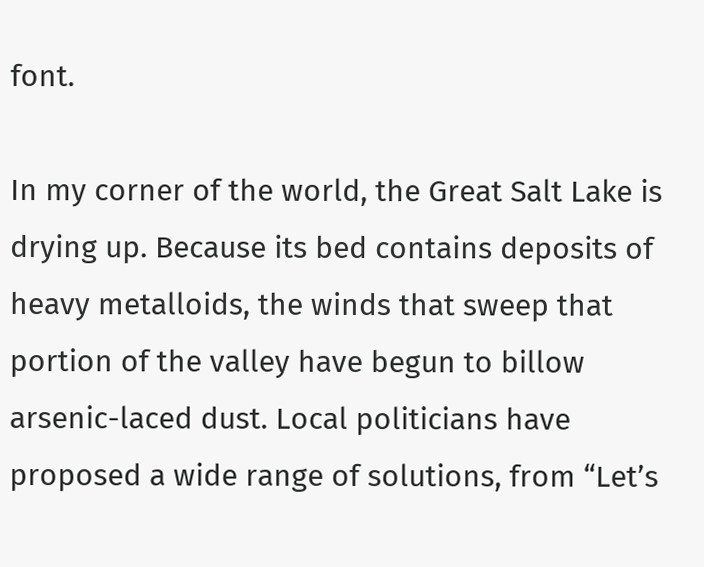font.

In my corner of the world, the Great Salt Lake is drying up. Because its bed contains deposits of heavy metalloids, the winds that sweep that portion of the valley have begun to billow arsenic-laced dust. Local politicians have proposed a wide range of solutions, from “Let’s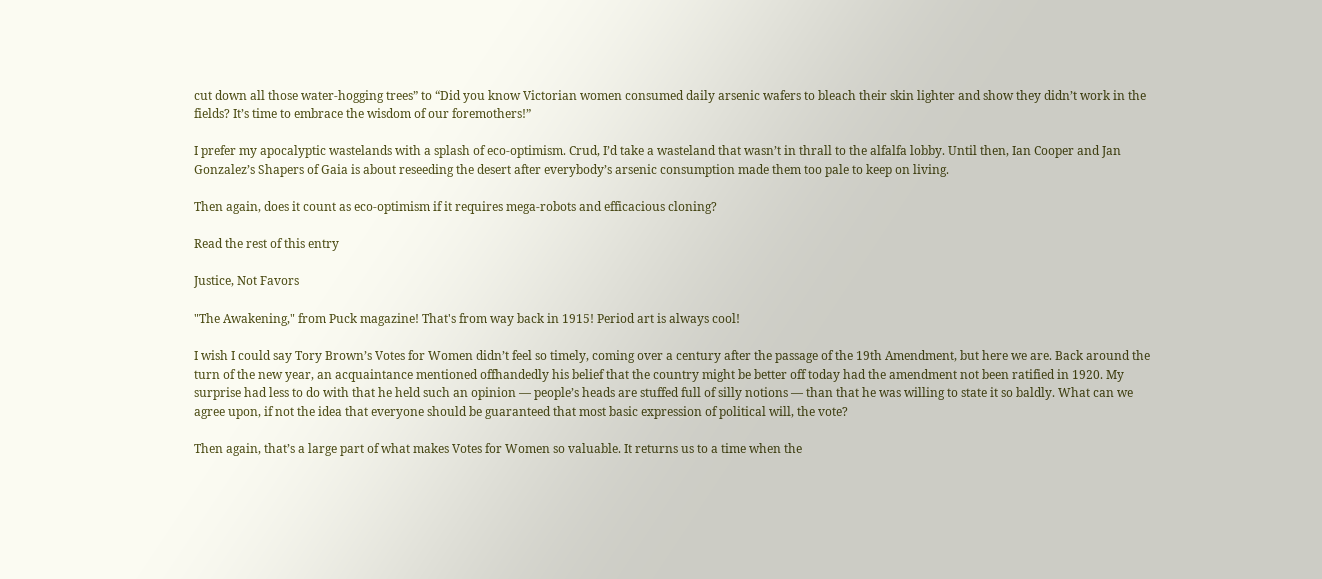cut down all those water-hogging trees” to “Did you know Victorian women consumed daily arsenic wafers to bleach their skin lighter and show they didn’t work in the fields? It’s time to embrace the wisdom of our foremothers!”

I prefer my apocalyptic wastelands with a splash of eco-optimism. Crud, I’d take a wasteland that wasn’t in thrall to the alfalfa lobby. Until then, Ian Cooper and Jan Gonzalez’s Shapers of Gaia is about reseeding the desert after everybody’s arsenic consumption made them too pale to keep on living.

Then again, does it count as eco-optimism if it requires mega-robots and efficacious cloning?

Read the rest of this entry

Justice, Not Favors

"The Awakening," from Puck magazine! That's from way back in 1915! Period art is always cool!

I wish I could say Tory Brown’s Votes for Women didn’t feel so timely, coming over a century after the passage of the 19th Amendment, but here we are. Back around the turn of the new year, an acquaintance mentioned offhandedly his belief that the country might be better off today had the amendment not been ratified in 1920. My surprise had less to do with that he held such an opinion — people’s heads are stuffed full of silly notions — than that he was willing to state it so baldly. What can we agree upon, if not the idea that everyone should be guaranteed that most basic expression of political will, the vote?

Then again, that’s a large part of what makes Votes for Women so valuable. It returns us to a time when the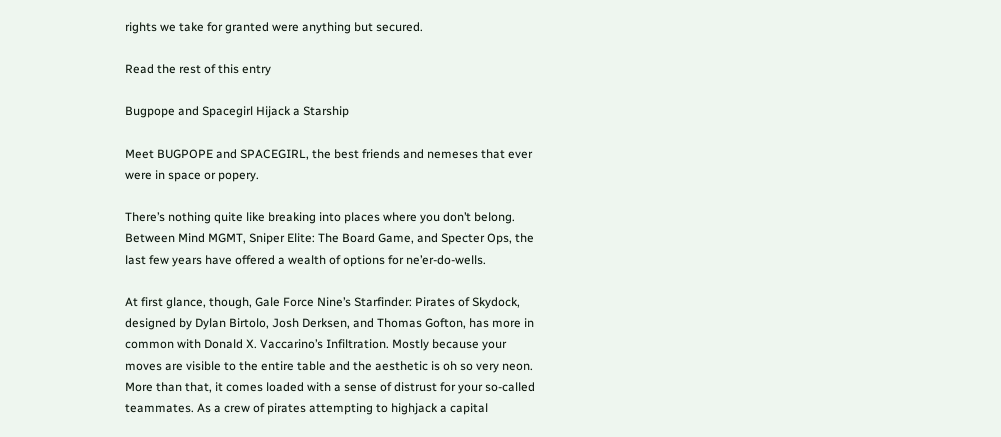rights we take for granted were anything but secured.

Read the rest of this entry

Bugpope and Spacegirl Hijack a Starship

Meet BUGPOPE and SPACEGIRL, the best friends and nemeses that ever were in space or popery.

There’s nothing quite like breaking into places where you don’t belong. Between Mind MGMT, Sniper Elite: The Board Game, and Specter Ops, the last few years have offered a wealth of options for ne’er-do-wells.

At first glance, though, Gale Force Nine’s Starfinder: Pirates of Skydock, designed by Dylan Birtolo, Josh Derksen, and Thomas Gofton, has more in common with Donald X. Vaccarino’s Infiltration. Mostly because your moves are visible to the entire table and the aesthetic is oh so very neon. More than that, it comes loaded with a sense of distrust for your so-called teammates. As a crew of pirates attempting to highjack a capital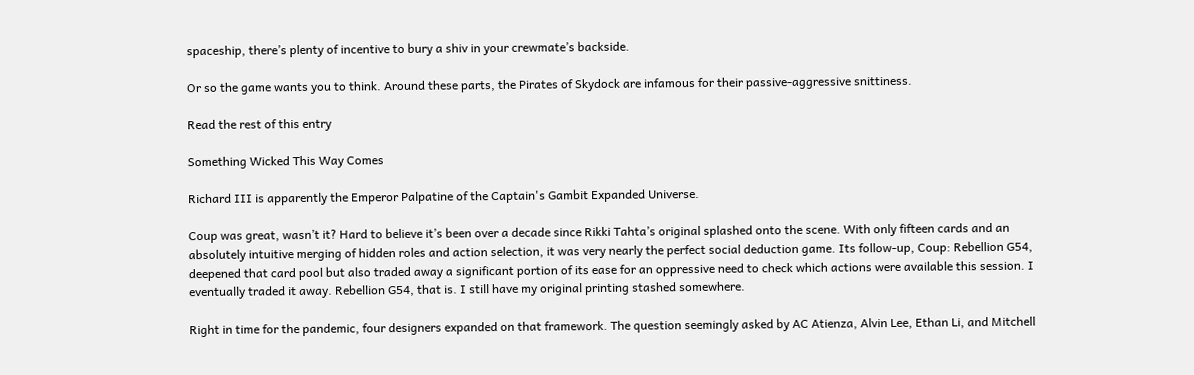spaceship, there’s plenty of incentive to bury a shiv in your crewmate’s backside.

Or so the game wants you to think. Around these parts, the Pirates of Skydock are infamous for their passive-aggressive snittiness.

Read the rest of this entry

Something Wicked This Way Comes

Richard III is apparently the Emperor Palpatine of the Captain's Gambit Expanded Universe.

Coup was great, wasn’t it? Hard to believe it’s been over a decade since Rikki Tahta’s original splashed onto the scene. With only fifteen cards and an absolutely intuitive merging of hidden roles and action selection, it was very nearly the perfect social deduction game. Its follow-up, Coup: Rebellion G54, deepened that card pool but also traded away a significant portion of its ease for an oppressive need to check which actions were available this session. I eventually traded it away. Rebellion G54, that is. I still have my original printing stashed somewhere.

Right in time for the pandemic, four designers expanded on that framework. The question seemingly asked by AC Atienza, Alvin Lee, Ethan Li, and Mitchell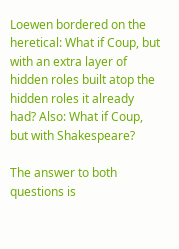Loewen bordered on the heretical: What if Coup, but with an extra layer of hidden roles built atop the hidden roles it already had? Also: What if Coup, but with Shakespeare?

The answer to both questions is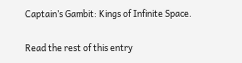Captain’s Gambit: Kings of Infinite Space.

Read the rest of this entry